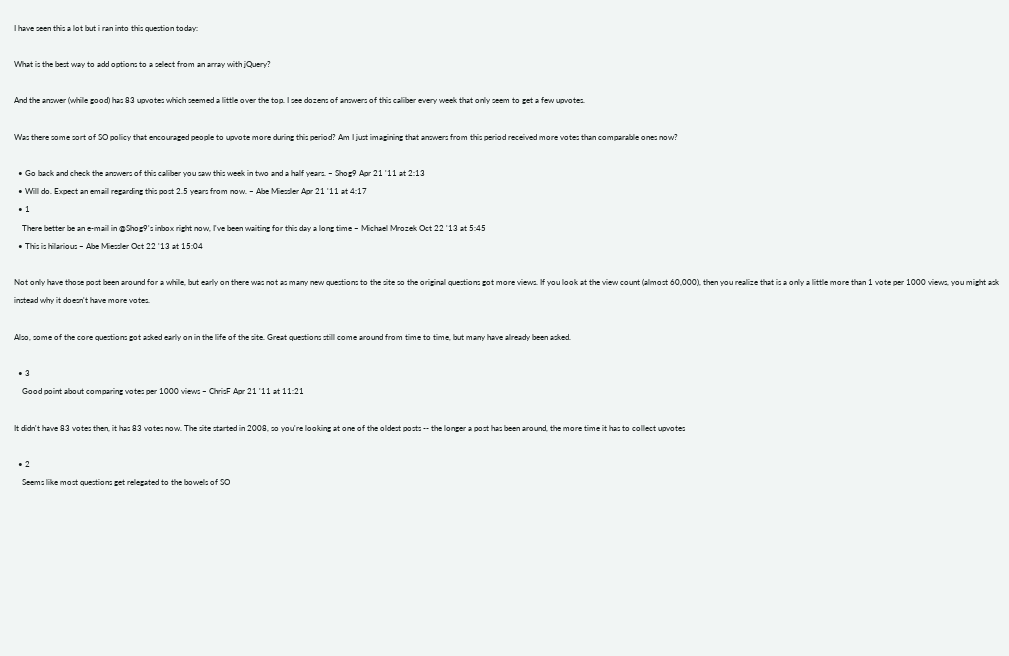I have seen this a lot but i ran into this question today:

What is the best way to add options to a select from an array with jQuery?

And the answer (while good) has 83 upvotes which seemed a little over the top. I see dozens of answers of this caliber every week that only seem to get a few upvotes.

Was there some sort of SO policy that encouraged people to upvote more during this period? Am I just imagining that answers from this period received more votes than comparable ones now?

  • Go back and check the answers of this caliber you saw this week in two and a half years. – Shog9 Apr 21 '11 at 2:13
  • Will do. Expect an email regarding this post 2.5 years from now. – Abe Miessler Apr 21 '11 at 4:17
  • 1
    There better be an e-mail in @Shog9's inbox right now, I've been waiting for this day a long time – Michael Mrozek Oct 22 '13 at 5:45
  • This is hilarious – Abe Miessler Oct 22 '13 at 15:04

Not only have those post been around for a while, but early on there was not as many new questions to the site so the original questions got more views. If you look at the view count (almost 60,000), then you realize that is a only a little more than 1 vote per 1000 views, you might ask instead why it doesn't have more votes.

Also, some of the core questions got asked early on in the life of the site. Great questions still come around from time to time, but many have already been asked.

  • 3
    Good point about comparing votes per 1000 views – ChrisF Apr 21 '11 at 11:21

It didn't have 83 votes then, it has 83 votes now. The site started in 2008, so you're looking at one of the oldest posts -- the longer a post has been around, the more time it has to collect upvotes

  • 2
    Seems like most questions get relegated to the bowels of SO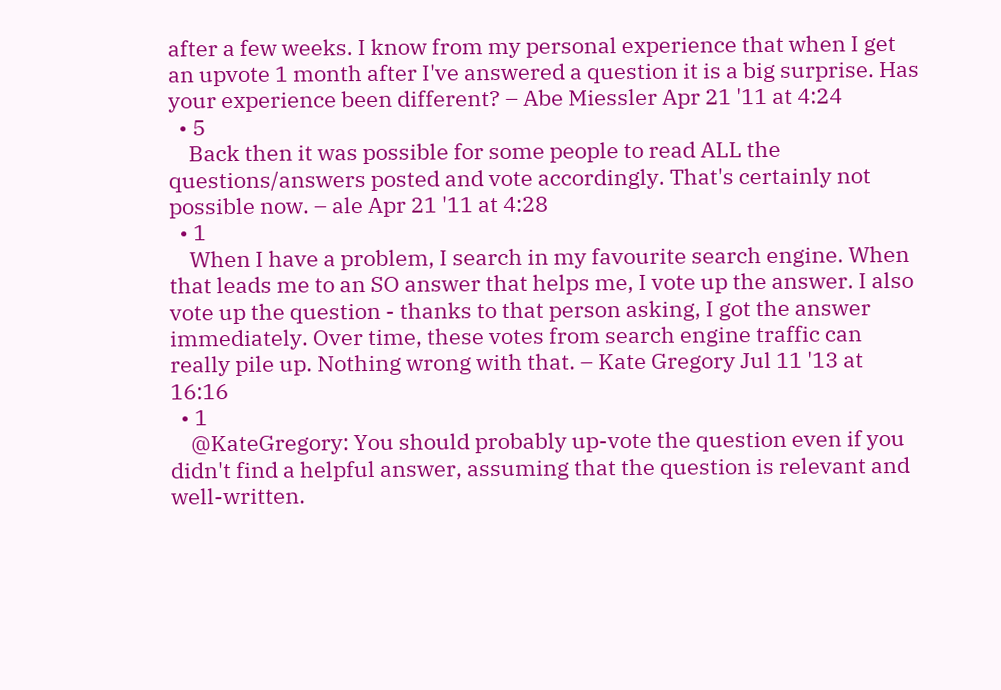after a few weeks. I know from my personal experience that when I get an upvote 1 month after I've answered a question it is a big surprise. Has your experience been different? – Abe Miessler Apr 21 '11 at 4:24
  • 5
    Back then it was possible for some people to read ALL the questions/answers posted and vote accordingly. That's certainly not possible now. – ale Apr 21 '11 at 4:28
  • 1
    When I have a problem, I search in my favourite search engine. When that leads me to an SO answer that helps me, I vote up the answer. I also vote up the question - thanks to that person asking, I got the answer immediately. Over time, these votes from search engine traffic can really pile up. Nothing wrong with that. – Kate Gregory Jul 11 '13 at 16:16
  • 1
    @KateGregory: You should probably up-vote the question even if you didn't find a helpful answer, assuming that the question is relevant and well-written.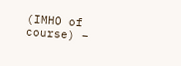(IMHO of course) –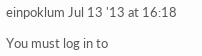einpoklum Jul 13 '13 at 16:18

You must log in to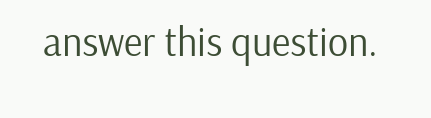answer this question.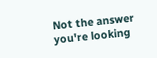Not the answer you're looking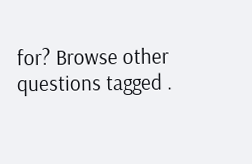for? Browse other questions tagged .